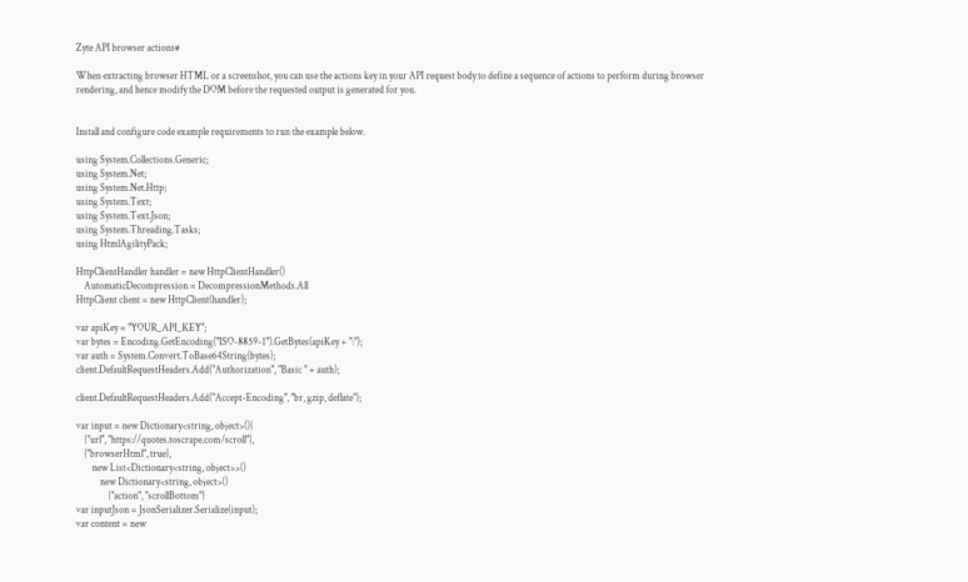Zyte API browser actions#

When extracting browser HTML or a screenshot, you can use the actions key in your API request body to define a sequence of actions to perform during browser rendering, and hence modify the DOM before the requested output is generated for you.


Install and configure code example requirements to run the example below.

using System.Collections.Generic;
using System.Net;
using System.Net.Http;
using System.Text;
using System.Text.Json;
using System.Threading.Tasks;
using HtmlAgilityPack;

HttpClientHandler handler = new HttpClientHandler()
    AutomaticDecompression = DecompressionMethods.All
HttpClient client = new HttpClient(handler);

var apiKey = "YOUR_API_KEY";
var bytes = Encoding.GetEncoding("ISO-8859-1").GetBytes(apiKey + ":");
var auth = System.Convert.ToBase64String(bytes);
client.DefaultRequestHeaders.Add("Authorization", "Basic " + auth);

client.DefaultRequestHeaders.Add("Accept-Encoding", "br, gzip, deflate");

var input = new Dictionary<string, object>(){
    {"url", "https://quotes.toscrape.com/scroll"},
    {"browserHtml", true},
        new List<Dictionary<string, object>>()
            new Dictionary<string, object>()
                {"action", "scrollBottom"}
var inputJson = JsonSerializer.Serialize(input);
var content = new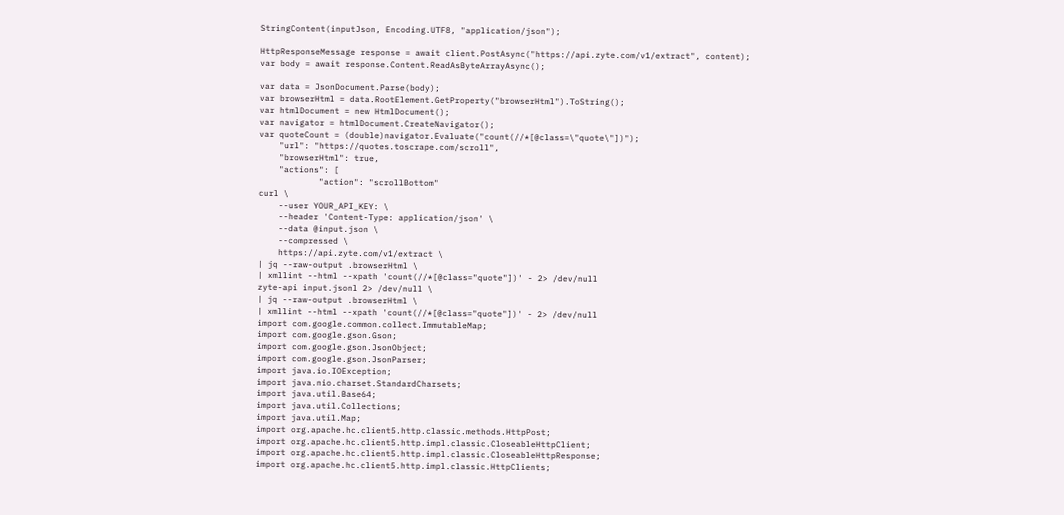StringContent(inputJson, Encoding.UTF8, "application/json");

HttpResponseMessage response = await client.PostAsync("https://api.zyte.com/v1/extract", content);
var body = await response.Content.ReadAsByteArrayAsync();

var data = JsonDocument.Parse(body);
var browserHtml = data.RootElement.GetProperty("browserHtml").ToString();
var htmlDocument = new HtmlDocument();
var navigator = htmlDocument.CreateNavigator();
var quoteCount = (double)navigator.Evaluate("count(//*[@class=\"quote\"])");
    "url": "https://quotes.toscrape.com/scroll",
    "browserHtml": true,
    "actions": [
            "action": "scrollBottom"
curl \
    --user YOUR_API_KEY: \
    --header 'Content-Type: application/json' \
    --data @input.json \
    --compressed \
    https://api.zyte.com/v1/extract \
| jq --raw-output .browserHtml \
| xmllint --html --xpath 'count(//*[@class="quote"])' - 2> /dev/null
zyte-api input.jsonl 2> /dev/null \
| jq --raw-output .browserHtml \
| xmllint --html --xpath 'count(//*[@class="quote"])' - 2> /dev/null
import com.google.common.collect.ImmutableMap;
import com.google.gson.Gson;
import com.google.gson.JsonObject;
import com.google.gson.JsonParser;
import java.io.IOException;
import java.nio.charset.StandardCharsets;
import java.util.Base64;
import java.util.Collections;
import java.util.Map;
import org.apache.hc.client5.http.classic.methods.HttpPost;
import org.apache.hc.client5.http.impl.classic.CloseableHttpClient;
import org.apache.hc.client5.http.impl.classic.CloseableHttpResponse;
import org.apache.hc.client5.http.impl.classic.HttpClients;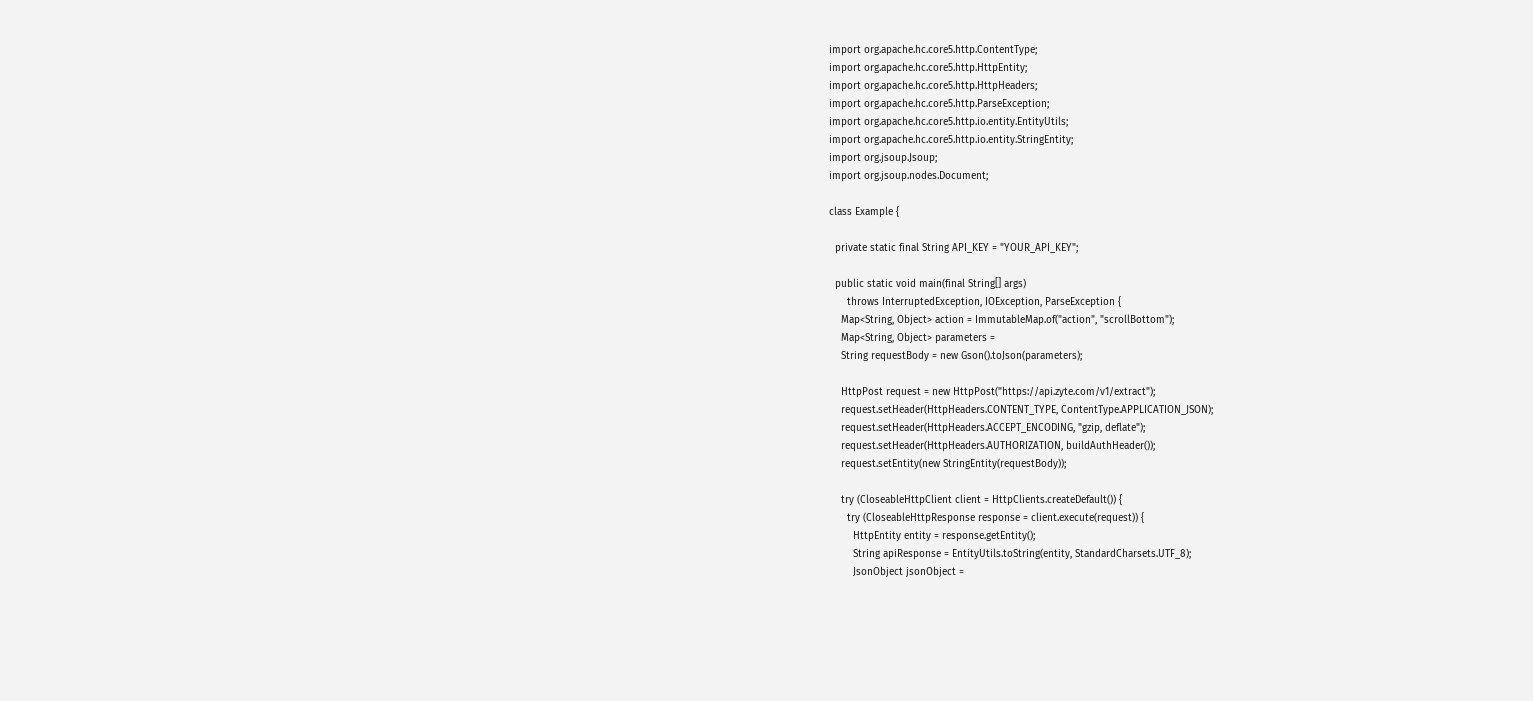import org.apache.hc.core5.http.ContentType;
import org.apache.hc.core5.http.HttpEntity;
import org.apache.hc.core5.http.HttpHeaders;
import org.apache.hc.core5.http.ParseException;
import org.apache.hc.core5.http.io.entity.EntityUtils;
import org.apache.hc.core5.http.io.entity.StringEntity;
import org.jsoup.Jsoup;
import org.jsoup.nodes.Document;

class Example {

  private static final String API_KEY = "YOUR_API_KEY";

  public static void main(final String[] args)
      throws InterruptedException, IOException, ParseException {
    Map<String, Object> action = ImmutableMap.of("action", "scrollBottom");
    Map<String, Object> parameters =
    String requestBody = new Gson().toJson(parameters);

    HttpPost request = new HttpPost("https://api.zyte.com/v1/extract");
    request.setHeader(HttpHeaders.CONTENT_TYPE, ContentType.APPLICATION_JSON);
    request.setHeader(HttpHeaders.ACCEPT_ENCODING, "gzip, deflate");
    request.setHeader(HttpHeaders.AUTHORIZATION, buildAuthHeader());
    request.setEntity(new StringEntity(requestBody));

    try (CloseableHttpClient client = HttpClients.createDefault()) {
      try (CloseableHttpResponse response = client.execute(request)) {
        HttpEntity entity = response.getEntity();
        String apiResponse = EntityUtils.toString(entity, StandardCharsets.UTF_8);
        JsonObject jsonObject =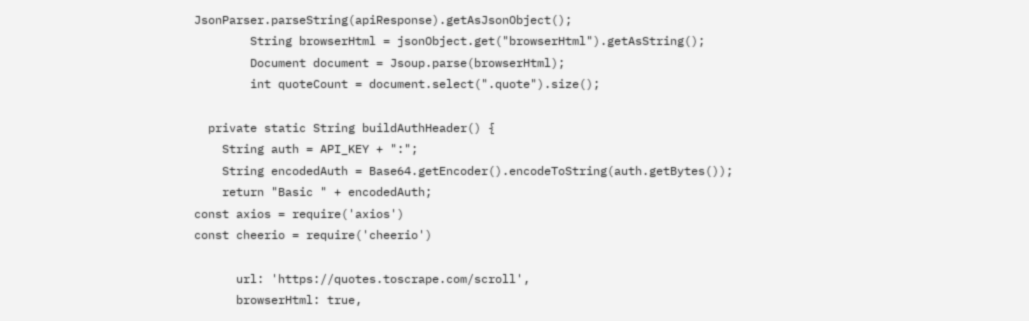JsonParser.parseString(apiResponse).getAsJsonObject();
        String browserHtml = jsonObject.get("browserHtml").getAsString();
        Document document = Jsoup.parse(browserHtml);
        int quoteCount = document.select(".quote").size();

  private static String buildAuthHeader() {
    String auth = API_KEY + ":";
    String encodedAuth = Base64.getEncoder().encodeToString(auth.getBytes());
    return "Basic " + encodedAuth;
const axios = require('axios')
const cheerio = require('cheerio')

      url: 'https://quotes.toscrape.com/scroll',
      browserHtml: true,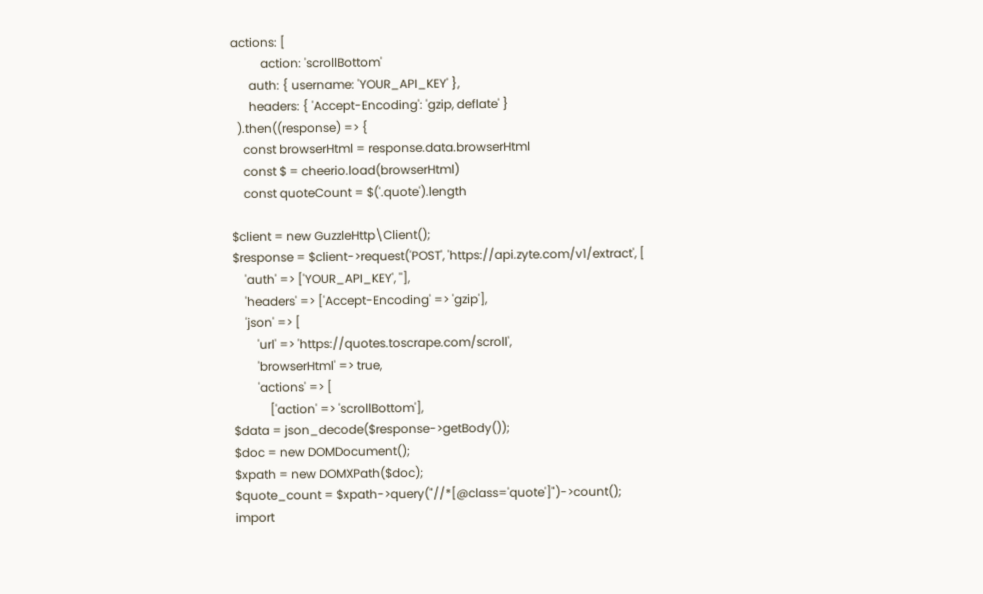actions: [
          action: 'scrollBottom'
      auth: { username: 'YOUR_API_KEY' },
      headers: { 'Accept-Encoding': 'gzip, deflate' }
  ).then((response) => {
    const browserHtml = response.data.browserHtml
    const $ = cheerio.load(browserHtml)
    const quoteCount = $('.quote').length

$client = new GuzzleHttp\Client();
$response = $client->request('POST', 'https://api.zyte.com/v1/extract', [
    'auth' => ['YOUR_API_KEY', ''],
    'headers' => ['Accept-Encoding' => 'gzip'],
    'json' => [
        'url' => 'https://quotes.toscrape.com/scroll',
        'browserHtml' => true,
        'actions' => [
            ['action' => 'scrollBottom'],
$data = json_decode($response->getBody());
$doc = new DOMDocument();
$xpath = new DOMXPath($doc);
$quote_count = $xpath->query("//*[@class='quote']")->count();
import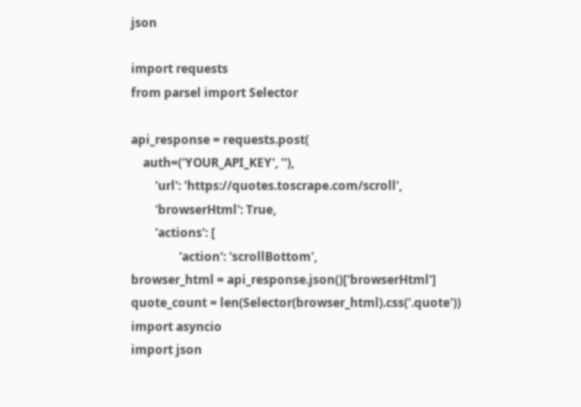json

import requests
from parsel import Selector

api_response = requests.post(
    auth=('YOUR_API_KEY', ''),
        'url': 'https://quotes.toscrape.com/scroll',
        'browserHtml': True,
        'actions': [
                'action': 'scrollBottom',
browser_html = api_response.json()['browserHtml']
quote_count = len(Selector(browser_html).css('.quote'))
import asyncio
import json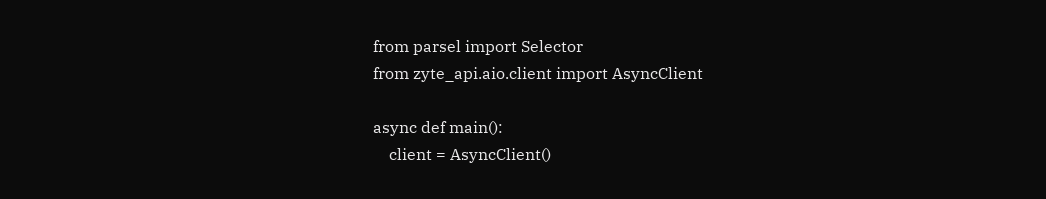from parsel import Selector
from zyte_api.aio.client import AsyncClient

async def main():
    client = AsyncClient()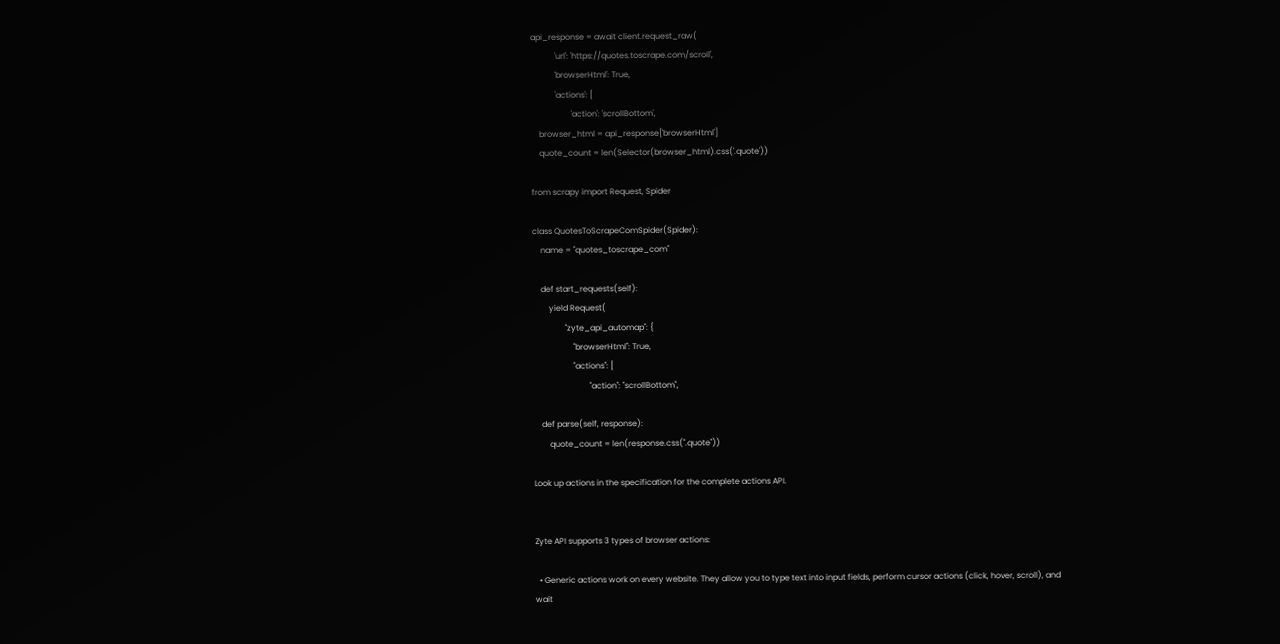api_response = await client.request_raw(
            'url': 'https://quotes.toscrape.com/scroll',
            'browserHtml': True,
            'actions': [
                    'action': 'scrollBottom',
    browser_html = api_response['browserHtml']
    quote_count = len(Selector(browser_html).css('.quote'))

from scrapy import Request, Spider

class QuotesToScrapeComSpider(Spider):
    name = "quotes_toscrape_com"

    def start_requests(self):
        yield Request(
                "zyte_api_automap": {
                    "browserHtml": True,
                    "actions": [
                            "action": "scrollBottom",

    def parse(self, response):
        quote_count = len(response.css(".quote"))

Look up actions in the specification for the complete actions API.


Zyte API supports 3 types of browser actions:

  • Generic actions work on every website. They allow you to type text into input fields, perform cursor actions (click, hover, scroll), and wait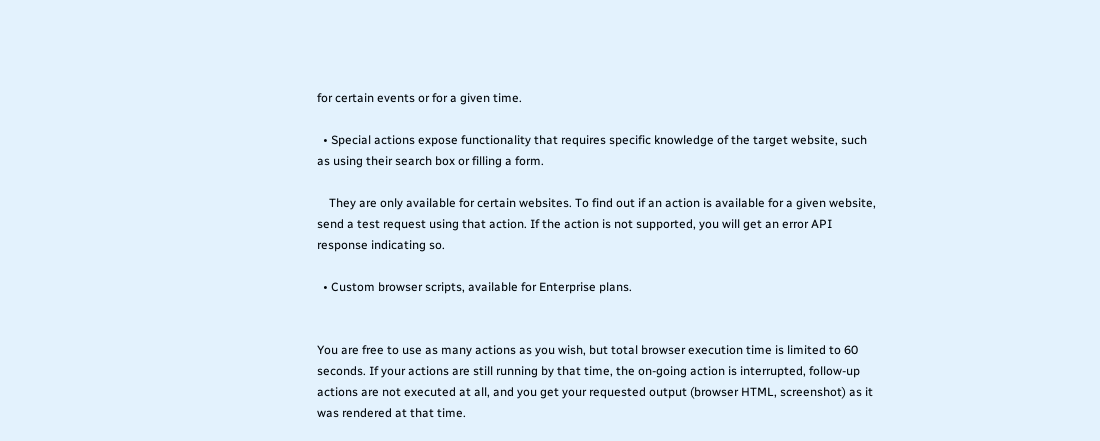for certain events or for a given time.

  • Special actions expose functionality that requires specific knowledge of the target website, such as using their search box or filling a form.

    They are only available for certain websites. To find out if an action is available for a given website, send a test request using that action. If the action is not supported, you will get an error API response indicating so.

  • Custom browser scripts, available for Enterprise plans.


You are free to use as many actions as you wish, but total browser execution time is limited to 60 seconds. If your actions are still running by that time, the on-going action is interrupted, follow-up actions are not executed at all, and you get your requested output (browser HTML, screenshot) as it was rendered at that time.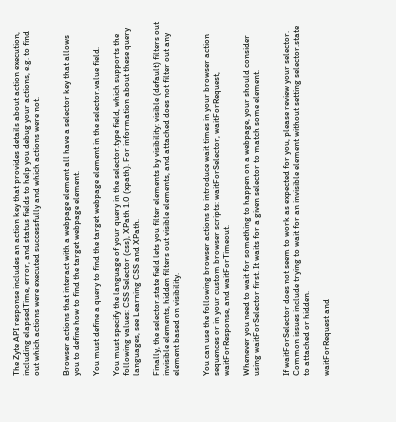The Zyte API response includes an action key that provides details about action execution, including elapsedTime, error, and status fields to help you debug your actions, e.g. to find out which actions were executed successfully and which actions were not.


Browser actions that interact with a webpage element all have a selector key that allows you to define how to find the target webpage element.

You must define a query to find the target webpage element in the selector.value field.

You must specify the language of your query in the selector.type field, which supports the following values: CSS Selector (css), XPath 1.0 (xpath). For information about these query languages, see Learning CSS and XPath.

Finally, the selector.state field lets you filter elements by visibility: visible (default) filters out invisible elements, hidden filters out visible elements, and attached does not filter out any element based on visibility.


You can use the following browser actions to introduce wait times in your browser action sequences or in your custom browser scripts: waitForSelector, waitForRequest, waitForResponse, and waitForTimeout.

Whenever you need to wait for something to happen on a webpage, your should consider using waitForSelector first. It waits for a given selector to match some element.


If waitForSelector does not seem to work as expected for you, please review your selector. Common issues include trying to wait for an invisible element without setting selector.state to attached or hidden.

waitForRequest and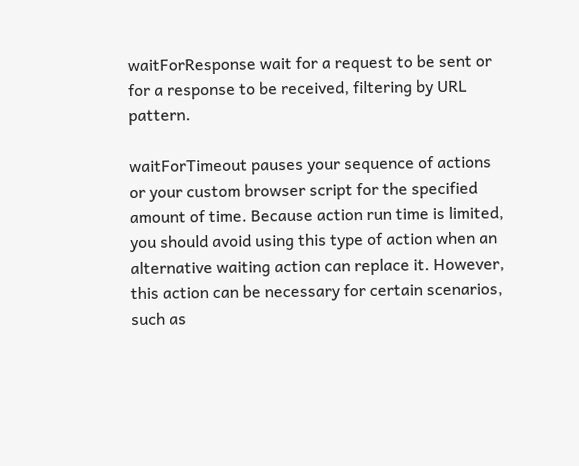waitForResponse wait for a request to be sent or for a response to be received, filtering by URL pattern.

waitForTimeout pauses your sequence of actions or your custom browser script for the specified amount of time. Because action run time is limited, you should avoid using this type of action when an alternative waiting action can replace it. However, this action can be necessary for certain scenarios, such as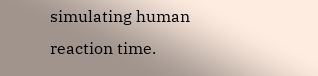simulating human reaction time.